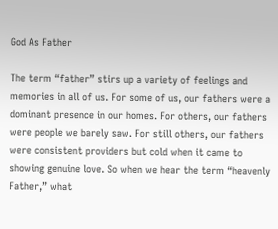God As Father

The term “father” stirs up a variety of feelings and memories in all of us. For some of us, our fathers were a dominant presence in our homes. For others, our fathers were people we barely saw. For still others, our fathers were consistent providers but cold when it came to showing genuine love. So when we hear the term “heavenly Father,” what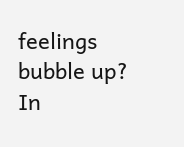feelings bubble up? In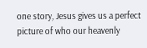one story, Jesus gives us a perfect picture of who our heavenly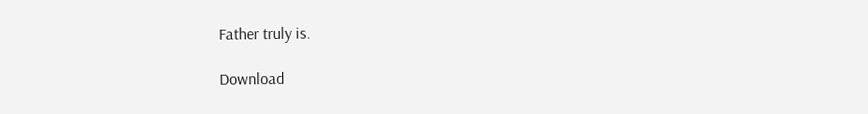Father truly is.

Download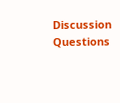Discussion Questions